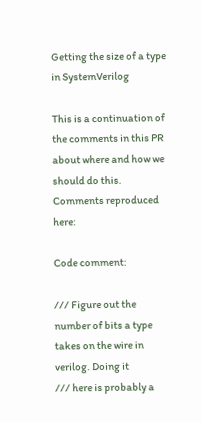Getting the size of a type in SystemVerilog

This is a continuation of the comments in this PR about where and how we should do this. Comments reproduced here:

Code comment:

/// Figure out the number of bits a type takes on the wire in verilog. Doing it
/// here is probably a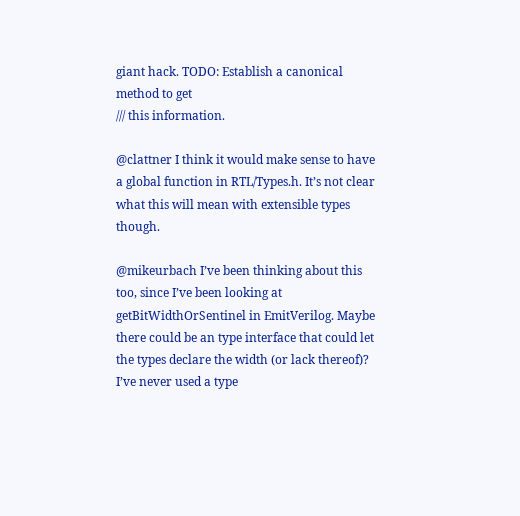giant hack. TODO: Establish a canonical method to get
/// this information.

@clattner I think it would make sense to have a global function in RTL/Types.h. It’s not clear what this will mean with extensible types though.

@mikeurbach I’ve been thinking about this too, since I’ve been looking at getBitWidthOrSentinel in EmitVerilog. Maybe there could be an type interface that could let the types declare the width (or lack thereof)? I’ve never used a type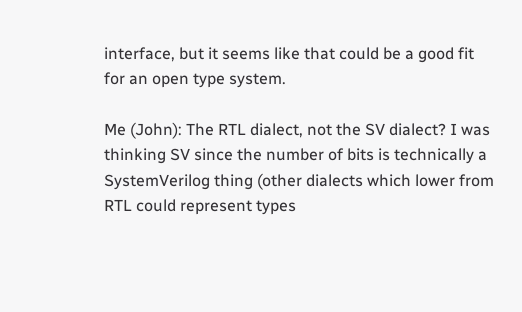interface, but it seems like that could be a good fit for an open type system.

Me (John): The RTL dialect, not the SV dialect? I was thinking SV since the number of bits is technically a SystemVerilog thing (other dialects which lower from RTL could represent types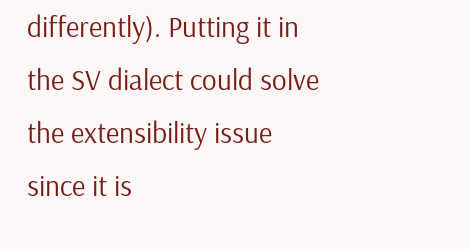differently). Putting it in the SV dialect could solve the extensibility issue since it is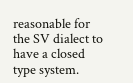reasonable for the SV dialect to have a closed type system.